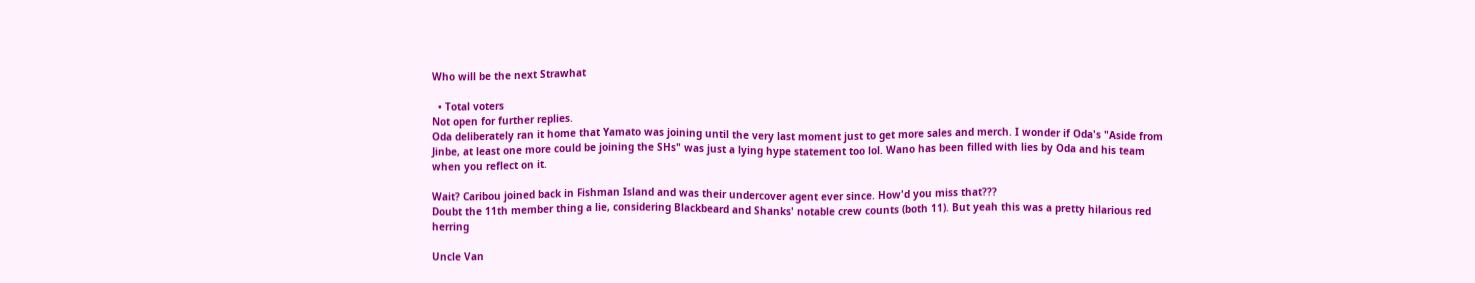Who will be the next Strawhat

  • Total voters
Not open for further replies.
Oda deliberately ran it home that Yamato was joining until the very last moment just to get more sales and merch. I wonder if Oda's "Aside from Jinbe, at least one more could be joining the SHs" was just a lying hype statement too lol. Wano has been filled with lies by Oda and his team when you reflect on it.

Wait? Caribou joined back in Fishman Island and was their undercover agent ever since. How'd you miss that???
Doubt the 11th member thing a lie, considering Blackbeard and Shanks' notable crew counts (both 11). But yeah this was a pretty hilarious red herring

Uncle Van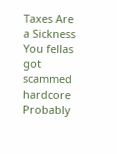Taxes Are a Sickness
You fellas got scammed hardcore
Probably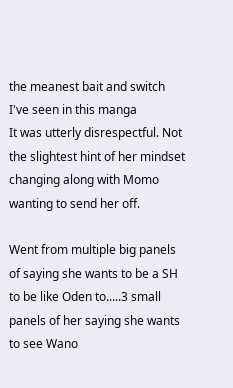the meanest bait and switch I've seen in this manga
It was utterly disrespectful. Not the slightest hint of her mindset changing along with Momo wanting to send her off.

Went from multiple big panels of saying she wants to be a SH to be like Oden to.....3 small panels of her saying she wants to see Wano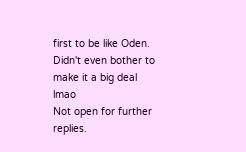first to be like Oden. Didn't even bother to make it a big deal lmao
Not open for further replies.